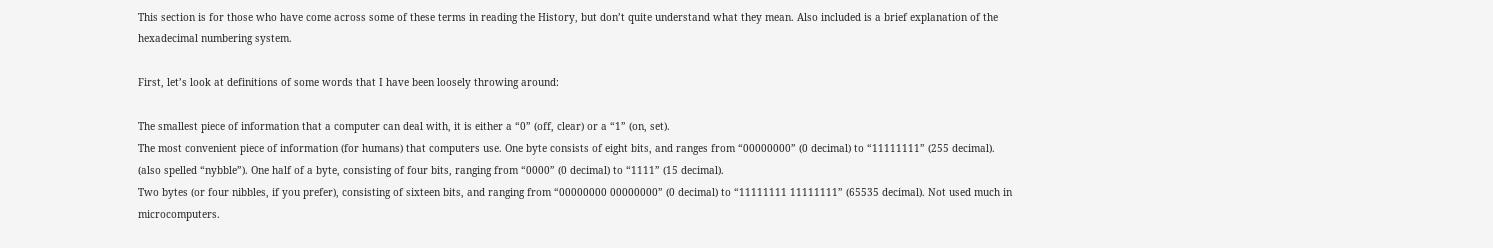This section is for those who have come across some of these terms in reading the History, but don’t quite understand what they mean. Also included is a brief explanation of the hexadecimal numbering system.

First, let’s look at definitions of some words that I have been loosely throwing around:

The smallest piece of information that a computer can deal with, it is either a “0” (off, clear) or a “1” (on, set).
The most convenient piece of information (for humans) that computers use. One byte consists of eight bits, and ranges from “00000000” (0 decimal) to “11111111” (255 decimal).
(also spelled “nybble”). One half of a byte, consisting of four bits, ranging from “0000” (0 decimal) to “1111” (15 decimal).
Two bytes (or four nibbles, if you prefer), consisting of sixteen bits, and ranging from “00000000 00000000” (0 decimal) to “11111111 11111111” (65535 decimal). Not used much in microcomputers.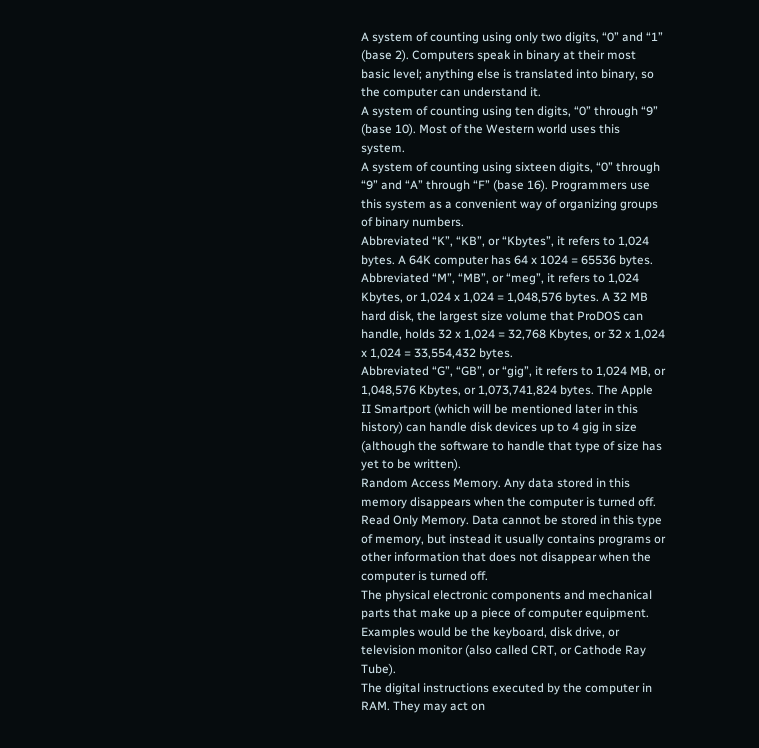A system of counting using only two digits, “0” and “1” (base 2). Computers speak in binary at their most basic level; anything else is translated into binary, so the computer can understand it.
A system of counting using ten digits, “0” through “9” (base 10). Most of the Western world uses this system.
A system of counting using sixteen digits, “0” through “9” and “A” through “F” (base 16). Programmers use this system as a convenient way of organizing groups of binary numbers.
Abbreviated “K”, “KB”, or “Kbytes”, it refers to 1,024 bytes. A 64K computer has 64 x 1024 = 65536 bytes.
Abbreviated “M”, “MB”, or “meg”, it refers to 1,024 Kbytes, or 1,024 x 1,024 = 1,048,576 bytes. A 32 MB hard disk, the largest size volume that ProDOS can handle, holds 32 x 1,024 = 32,768 Kbytes, or 32 x 1,024 x 1,024 = 33,554,432 bytes.
Abbreviated “G”, “GB”, or “gig”, it refers to 1,024 MB, or 1,048,576 Kbytes, or 1,073,741,824 bytes. The Apple II Smartport (which will be mentioned later in this history) can handle disk devices up to 4 gig in size (although the software to handle that type of size has yet to be written).
Random Access Memory. Any data stored in this memory disappears when the computer is turned off.
Read Only Memory. Data cannot be stored in this type of memory, but instead it usually contains programs or other information that does not disappear when the computer is turned off.
The physical electronic components and mechanical parts that make up a piece of computer equipment. Examples would be the keyboard, disk drive, or television monitor (also called CRT, or Cathode Ray Tube).
The digital instructions executed by the computer in RAM. They may act on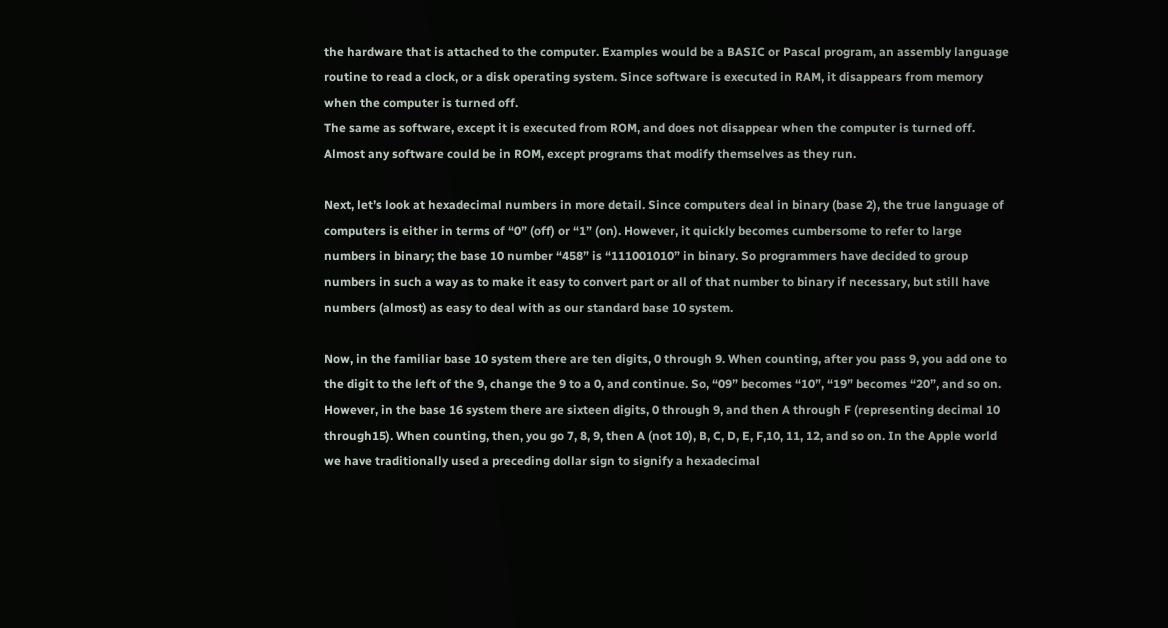the hardware that is attached to the computer. Examples would be a BASIC or Pascal program, an assembly language routine to read a clock, or a disk operating system. Since software is executed in RAM, it disappears from memory when the computer is turned off.
The same as software, except it is executed from ROM, and does not disappear when the computer is turned off. Almost any software could be in ROM, except programs that modify themselves as they run.

Next, let’s look at hexadecimal numbers in more detail. Since computers deal in binary (base 2), the true language of computers is either in terms of “0” (off) or “1” (on). However, it quickly becomes cumbersome to refer to large numbers in binary; the base 10 number “458” is “111001010” in binary. So programmers have decided to group numbers in such a way as to make it easy to convert part or all of that number to binary if necessary, but still have numbers (almost) as easy to deal with as our standard base 10 system.

Now, in the familiar base 10 system there are ten digits, 0 through 9. When counting, after you pass 9, you add one to the digit to the left of the 9, change the 9 to a 0, and continue. So, “09” becomes “10”, “19” becomes “20”, and so on. However, in the base 16 system there are sixteen digits, 0 through 9, and then A through F (representing decimal 10 through15). When counting, then, you go 7, 8, 9, then A (not 10), B, C, D, E, F,10, 11, 12, and so on. In the Apple world we have traditionally used a preceding dollar sign to signify a hexadecimal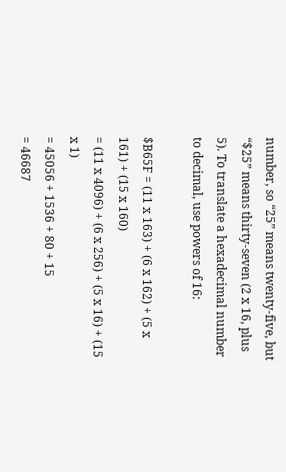number, so “25” means twenty-five, but “$25” means thirty-seven (2 x 16, plus 5). To translate a hexadecimal number to decimal, use powers of 16:

$B65F = (11 x 163) + (6 x 162) + (5 x 161) + (15 x 160)
= (11 x 4096) + (6 x 256) + (5 x 16) + (15 x 1)
= 45056 + 1536 + 80 + 15
= 46687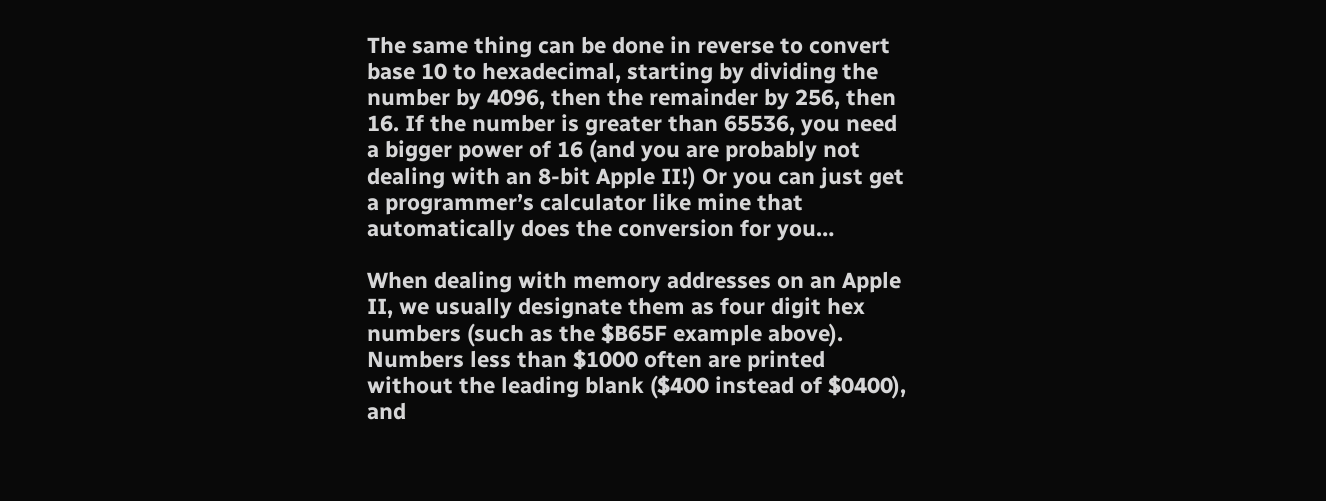The same thing can be done in reverse to convert base 10 to hexadecimal, starting by dividing the number by 4096, then the remainder by 256, then 16. If the number is greater than 65536, you need a bigger power of 16 (and you are probably not dealing with an 8-bit Apple II!) Or you can just get a programmer’s calculator like mine that automatically does the conversion for you…

When dealing with memory addresses on an Apple II, we usually designate them as four digit hex numbers (such as the $B65F example above). Numbers less than $1000 often are printed without the leading blank ($400 instead of $0400), and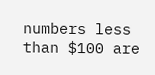numbers less than $100 are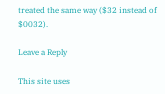treated the same way ($32 instead of $0032).

Leave a Reply

This site uses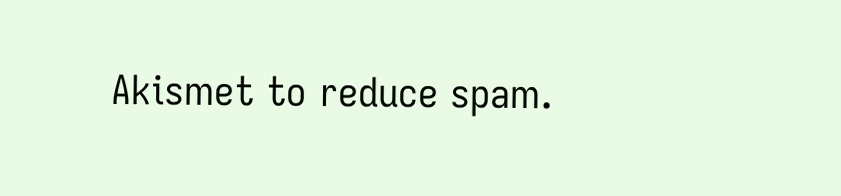Akismet to reduce spam.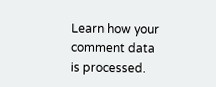Learn how your comment data is processed.